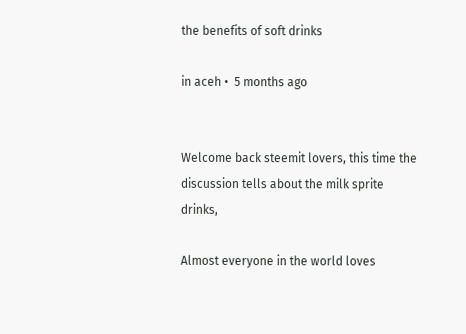the benefits of soft drinks

in aceh •  5 months ago


Welcome back steemit lovers, this time the discussion tells about the milk sprite drinks,

Almost everyone in the world loves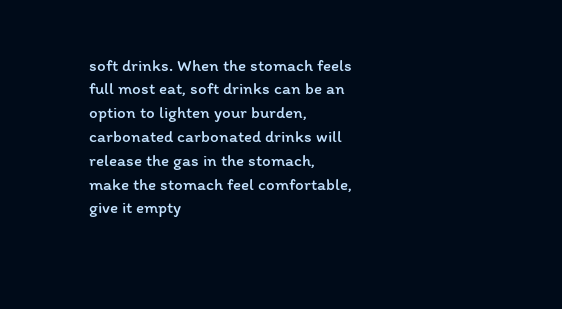soft drinks. When the stomach feels full most eat, soft drinks can be an option to lighten your burden, carbonated carbonated drinks will release the gas in the stomach, make the stomach feel comfortable, give it empty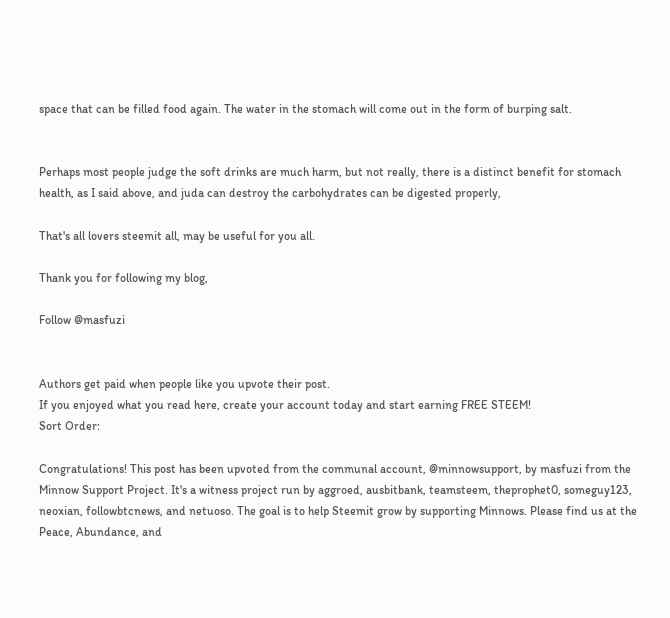space that can be filled food again. The water in the stomach will come out in the form of burping salt.


Perhaps most people judge the soft drinks are much harm, but not really, there is a distinct benefit for stomach health, as I said above, and juda can destroy the carbohydrates can be digested properly,

That's all lovers steemit all, may be useful for you all.

Thank you for following my blog,

Follow @masfuzi


Authors get paid when people like you upvote their post.
If you enjoyed what you read here, create your account today and start earning FREE STEEM!
Sort Order:

Congratulations! This post has been upvoted from the communal account, @minnowsupport, by masfuzi from the Minnow Support Project. It's a witness project run by aggroed, ausbitbank, teamsteem, theprophet0, someguy123, neoxian, followbtcnews, and netuoso. The goal is to help Steemit grow by supporting Minnows. Please find us at the Peace, Abundance, and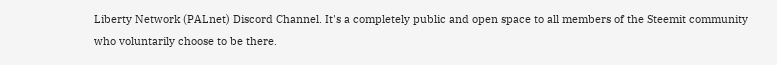Liberty Network (PALnet) Discord Channel. It's a completely public and open space to all members of the Steemit community who voluntarily choose to be there.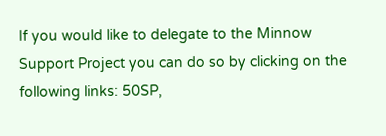If you would like to delegate to the Minnow Support Project you can do so by clicking on the following links: 50SP,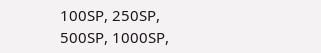100SP, 250SP, 500SP, 1000SP,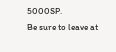5000SP.
Be sure to leave at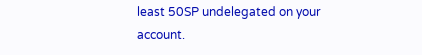least 50SP undelegated on your account.